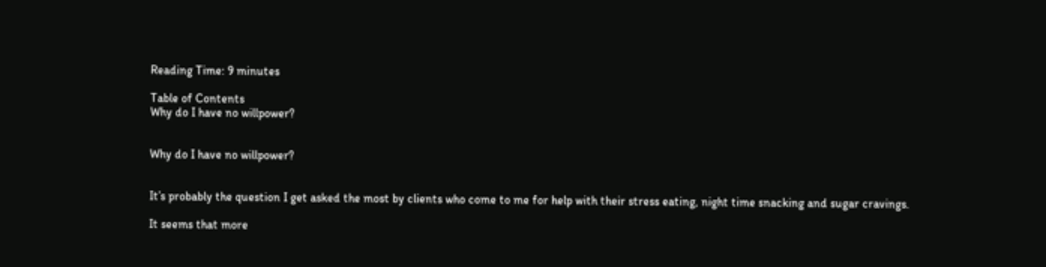Reading Time: 9 minutes

Table of Contents
Why do I have no willpower?


Why do I have no willpower?


It’s probably the question I get asked the most by clients who come to me for help with their stress eating, night time snacking and sugar cravings.

It seems that more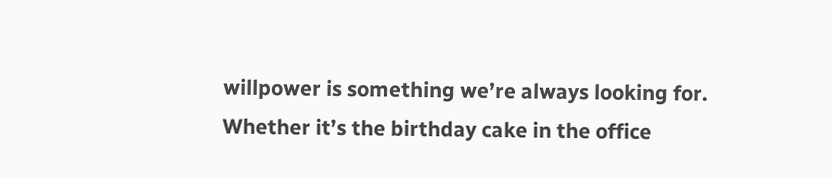willpower is something we’re always looking for.
Whether it’s the birthday cake in the office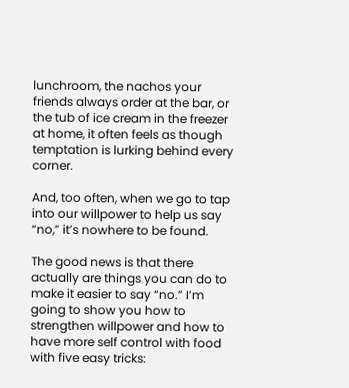lunchroom, the nachos your friends always order at the bar, or the tub of ice cream in the freezer at home, it often feels as though temptation is lurking behind every corner.

And, too often, when we go to tap into our willpower to help us say “no,” it’s nowhere to be found.

The good news is that there actually are things you can do to make it easier to say “no.” I’m going to show you how to strengthen willpower and how to have more self control with food with five easy tricks: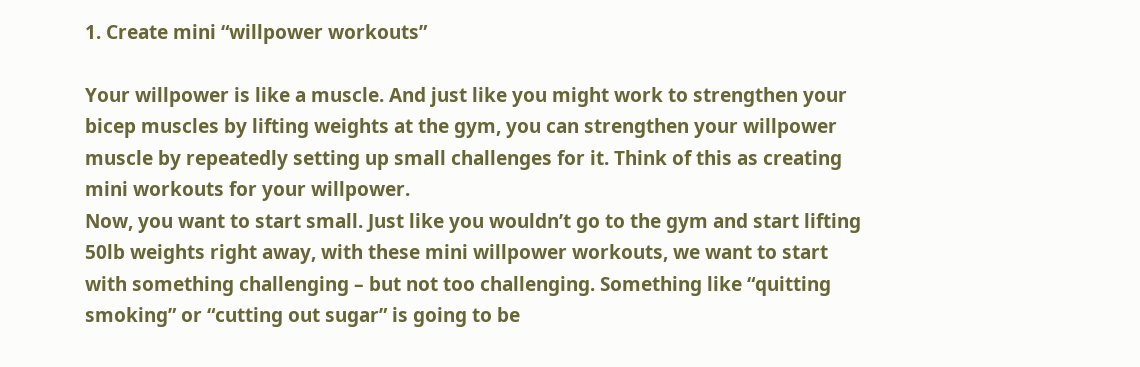1. Create mini “willpower workouts”

Your willpower is like a muscle. And just like you might work to strengthen your bicep muscles by lifting weights at the gym, you can strengthen your willpower muscle by repeatedly setting up small challenges for it. Think of this as creating mini workouts for your willpower.
Now, you want to start small. Just like you wouldn’t go to the gym and start lifting 50lb weights right away, with these mini willpower workouts, we want to start with something challenging – but not too challenging. Something like “quitting smoking” or “cutting out sugar” is going to be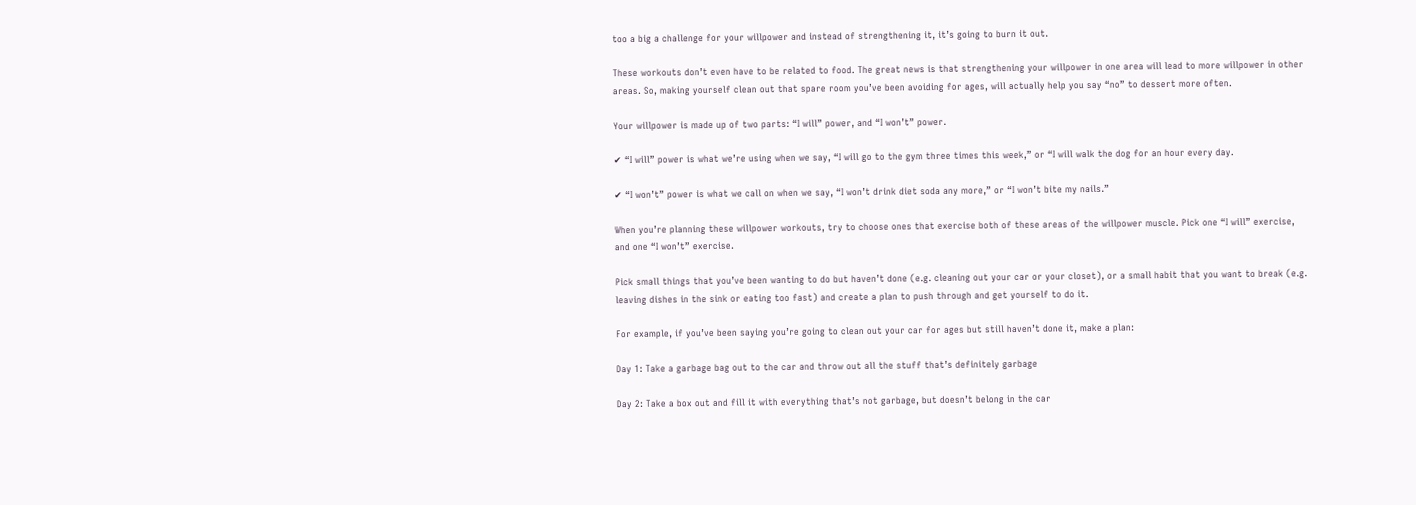too a big a challenge for your willpower and instead of strengthening it, it’s going to burn it out.

These workouts don’t even have to be related to food. The great news is that strengthening your willpower in one area will lead to more willpower in other areas. So, making yourself clean out that spare room you’ve been avoiding for ages, will actually help you say “no” to dessert more often.

Your willpower is made up of two parts: “I will” power, and “I won’t” power.

✔ “I will” power is what we’re using when we say, “I will go to the gym three times this week,” or “I will walk the dog for an hour every day.

✔ “I won’t” power is what we call on when we say, “I won’t drink diet soda any more,” or “I won’t bite my nails.”

When you’re planning these willpower workouts, try to choose ones that exercise both of these areas of the willpower muscle. Pick one “I will” exercise, and one “I won’t” exercise.

Pick small things that you’ve been wanting to do but haven’t done (e.g. cleaning out your car or your closet), or a small habit that you want to break (e.g. leaving dishes in the sink or eating too fast) and create a plan to push through and get yourself to do it.

For example, if you’ve been saying you’re going to clean out your car for ages but still haven’t done it, make a plan:

Day 1: Take a garbage bag out to the car and throw out all the stuff that’s definitely garbage

Day 2: Take a box out and fill it with everything that’s not garbage, but doesn’t belong in the car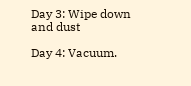Day 3: Wipe down and dust

Day 4: Vacuum.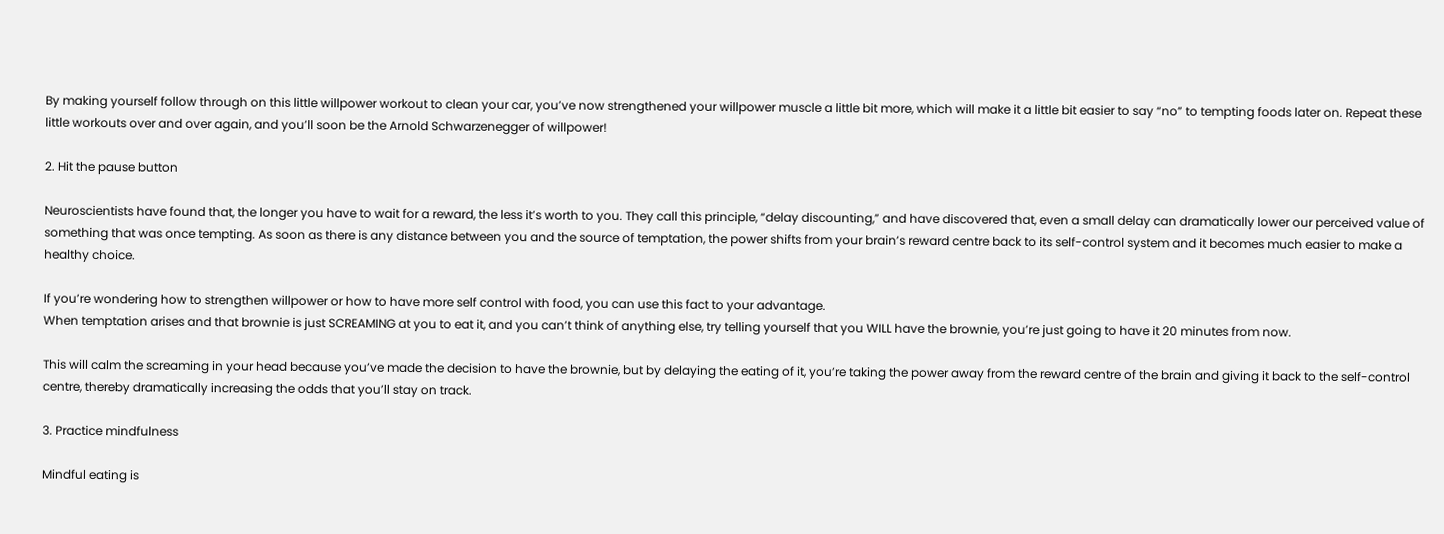By making yourself follow through on this little willpower workout to clean your car, you’ve now strengthened your willpower muscle a little bit more, which will make it a little bit easier to say “no” to tempting foods later on. Repeat these little workouts over and over again, and you’ll soon be the Arnold Schwarzenegger of willpower!

2. Hit the pause button

Neuroscientists have found that, the longer you have to wait for a reward, the less it’s worth to you. They call this principle, “delay discounting,” and have discovered that, even a small delay can dramatically lower our perceived value of something that was once tempting. As soon as there is any distance between you and the source of temptation, the power shifts from your brain’s reward centre back to its self-control system and it becomes much easier to make a healthy choice.

If you’re wondering how to strengthen willpower or how to have more self control with food, you can use this fact to your advantage.
When temptation arises and that brownie is just SCREAMING at you to eat it, and you can’t think of anything else, try telling yourself that you WILL have the brownie, you’re just going to have it 20 minutes from now.

This will calm the screaming in your head because you’ve made the decision to have the brownie, but by delaying the eating of it, you’re taking the power away from the reward centre of the brain and giving it back to the self-control centre, thereby dramatically increasing the odds that you’ll stay on track.

3. Practice mindfulness

Mindful eating is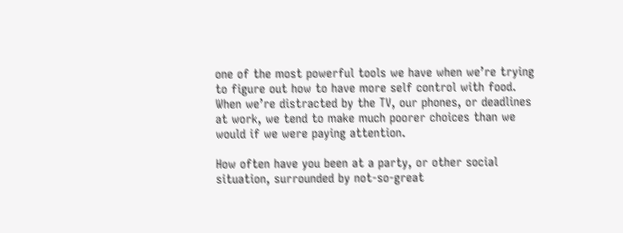one of the most powerful tools we have when we’re trying to figure out how to have more self control with food.
When we’re distracted by the TV, our phones, or deadlines at work, we tend to make much poorer choices than we would if we were paying attention.

How often have you been at a party, or other social situation, surrounded by not-so-great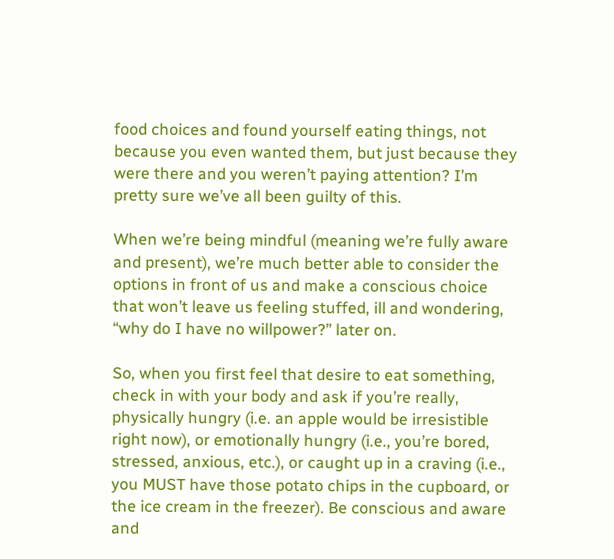food choices and found yourself eating things, not because you even wanted them, but just because they were there and you weren’t paying attention? I’m pretty sure we’ve all been guilty of this.

When we’re being mindful (meaning we’re fully aware and present), we’re much better able to consider the options in front of us and make a conscious choice that won’t leave us feeling stuffed, ill and wondering, “why do I have no willpower?” later on.

So, when you first feel that desire to eat something, check in with your body and ask if you’re really, physically hungry (i.e. an apple would be irresistible right now), or emotionally hungry (i.e., you’re bored, stressed, anxious, etc.), or caught up in a craving (i.e., you MUST have those potato chips in the cupboard, or the ice cream in the freezer). Be conscious and aware and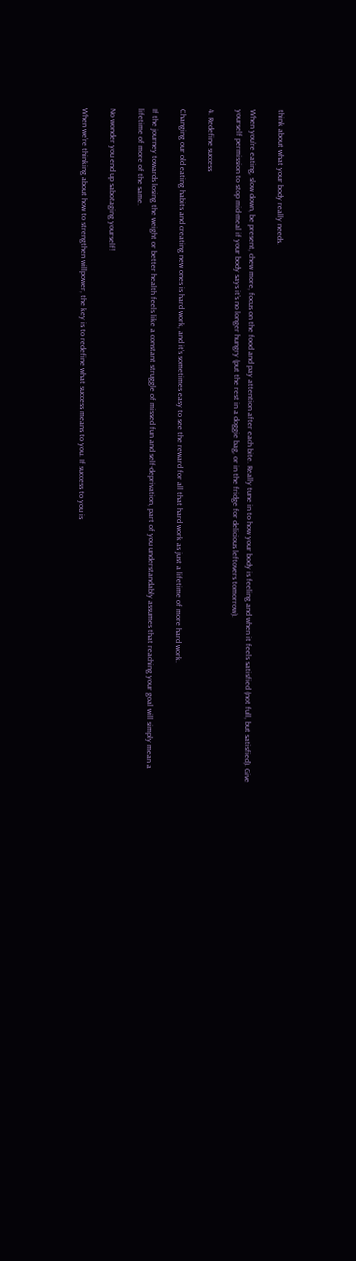think about what your body really needs.

When you’re eating, slow down, be present, chew more, focus on the food and pay attention after each bite. Really tune in to how your body is feeling and when it feels satisfied (not full, but satisfied). Give yourself permission to stop mid-meal if your body says it’s no longer hungry (put the rest in a doggie bag, or in the fridge for delicious leftovers tomorrow).

4. Redefine success

Changing our old eating habits and creating new ones is hard work, and it’s sometimes easy to see the reward for all that hard work as just a lifetime of more hard work.

If the journey towards losing the weight or better health feels like a constant struggle of missed fun and self-deprivation, part of you understandably assumes that reaching your goal will simply mean a lifetime of more of the same.

No wonder you end up sabotaging yourself!

When we’re thinking about how to strengthen willpower, the key is to redefine what success means to you. If success to you is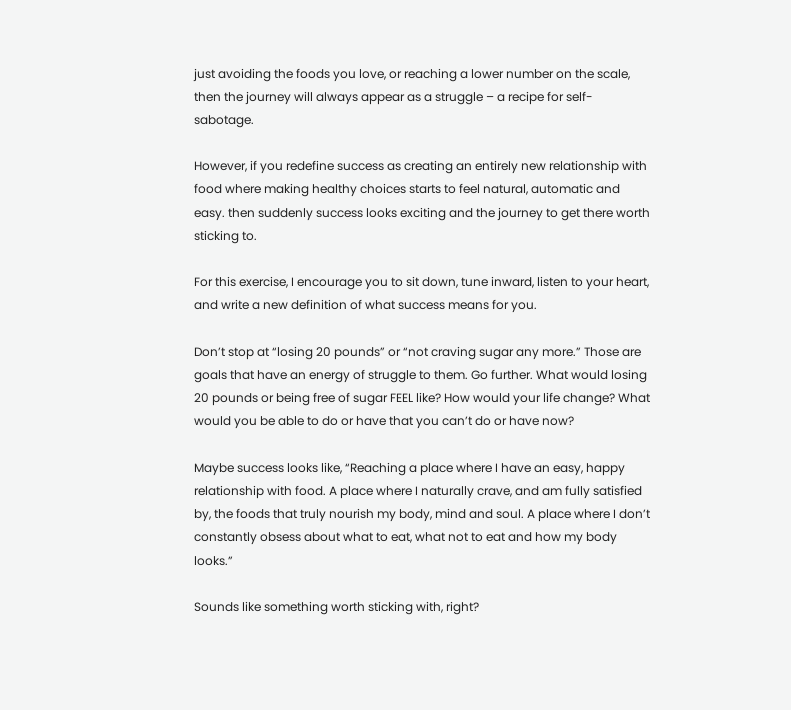just avoiding the foods you love, or reaching a lower number on the scale, then the journey will always appear as a struggle – a recipe for self-sabotage.

However, if you redefine success as creating an entirely new relationship with food where making healthy choices starts to feel natural, automatic and easy. then suddenly success looks exciting and the journey to get there worth sticking to.

For this exercise, I encourage you to sit down, tune inward, listen to your heart, and write a new definition of what success means for you.

Don’t stop at “losing 20 pounds” or “not craving sugar any more.” Those are goals that have an energy of struggle to them. Go further. What would losing 20 pounds or being free of sugar FEEL like? How would your life change? What would you be able to do or have that you can’t do or have now?

Maybe success looks like, “Reaching a place where I have an easy, happy relationship with food. A place where I naturally crave, and am fully satisfied by, the foods that truly nourish my body, mind and soul. A place where I don’t constantly obsess about what to eat, what not to eat and how my body looks.”

Sounds like something worth sticking with, right?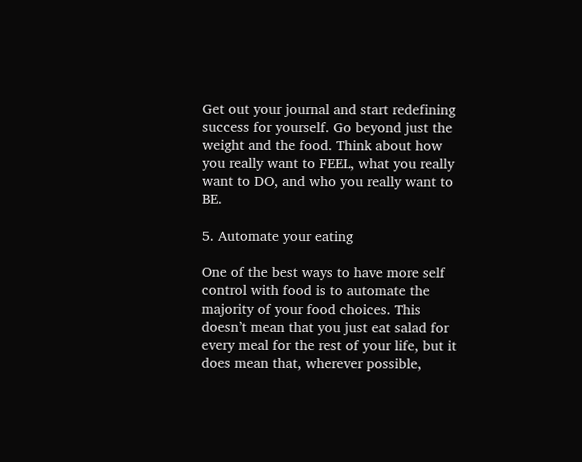Get out your journal and start redefining success for yourself. Go beyond just the weight and the food. Think about how you really want to FEEL, what you really want to DO, and who you really want to BE.

5. Automate your eating

One of the best ways to have more self control with food is to automate the majority of your food choices. This doesn’t mean that you just eat salad for every meal for the rest of your life, but it does mean that, wherever possible,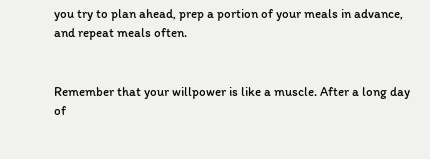you try to plan ahead, prep a portion of your meals in advance, and repeat meals often.


Remember that your willpower is like a muscle. After a long day of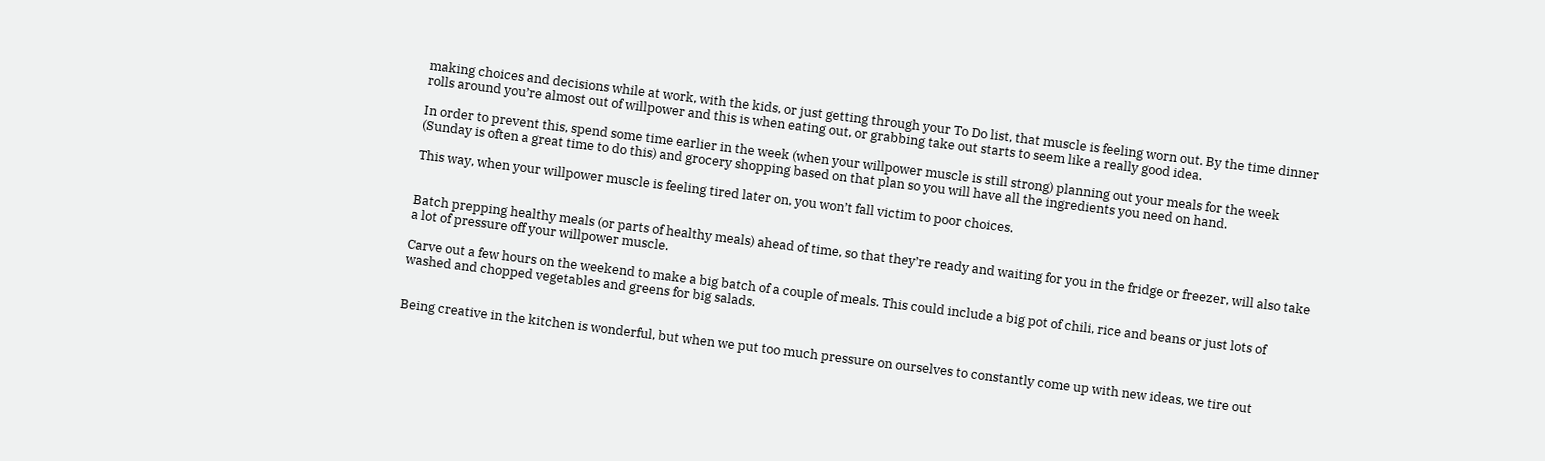making choices and decisions while at work, with the kids, or just getting through your To Do list, that muscle is feeling worn out. By the time dinner rolls around you’re almost out of willpower and this is when eating out, or grabbing take out starts to seem like a really good idea.

In order to prevent this, spend some time earlier in the week (when your willpower muscle is still strong) planning out your meals for the week (Sunday is often a great time to do this) and grocery shopping based on that plan so you will have all the ingredients you need on hand.

This way, when your willpower muscle is feeling tired later on, you won’t fall victim to poor choices.


Batch prepping healthy meals (or parts of healthy meals) ahead of time, so that they’re ready and waiting for you in the fridge or freezer, will also take a lot of pressure off your willpower muscle.

Carve out a few hours on the weekend to make a big batch of a couple of meals. This could include a big pot of chili, rice and beans or just lots of washed and chopped vegetables and greens for big salads.


Being creative in the kitchen is wonderful, but when we put too much pressure on ourselves to constantly come up with new ideas, we tire out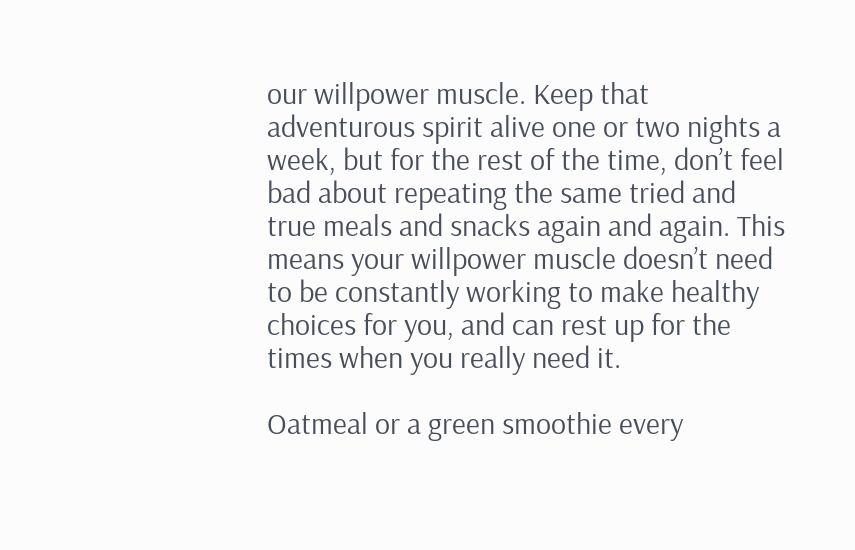our willpower muscle. Keep that adventurous spirit alive one or two nights a week, but for the rest of the time, don’t feel bad about repeating the same tried and true meals and snacks again and again. This means your willpower muscle doesn’t need to be constantly working to make healthy choices for you, and can rest up for the times when you really need it.

Oatmeal or a green smoothie every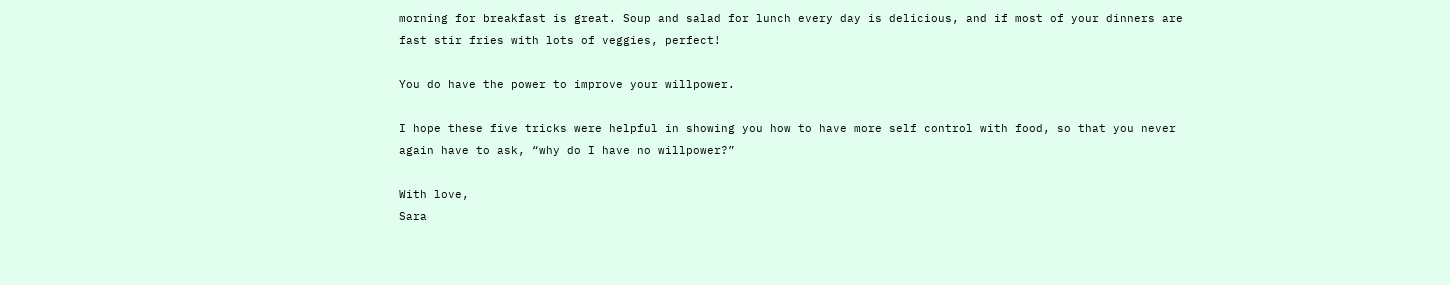morning for breakfast is great. Soup and salad for lunch every day is delicious, and if most of your dinners are fast stir fries with lots of veggies, perfect!

You do have the power to improve your willpower.

I hope these five tricks were helpful in showing you how to have more self control with food, so that you never again have to ask, “why do I have no willpower?”

With love,
Sara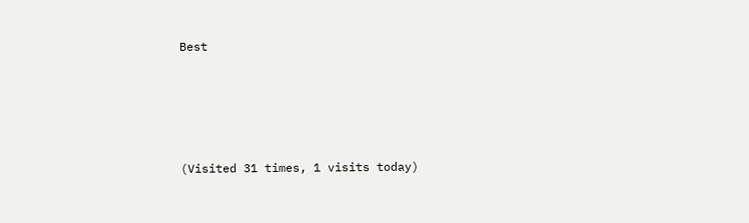Best





(Visited 31 times, 1 visits today)